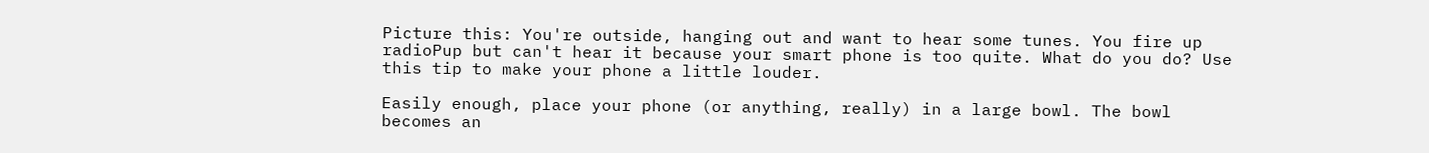Picture this: You're outside, hanging out and want to hear some tunes. You fire up radioPup but can't hear it because your smart phone is too quite. What do you do? Use this tip to make your phone a little louder.

Easily enough, place your phone (or anything, really) in a large bowl. The bowl becomes an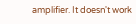amplifier. It doesn't work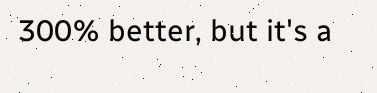300% better, but it's a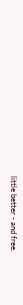little better - and free.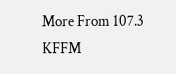More From 107.3 KFFM